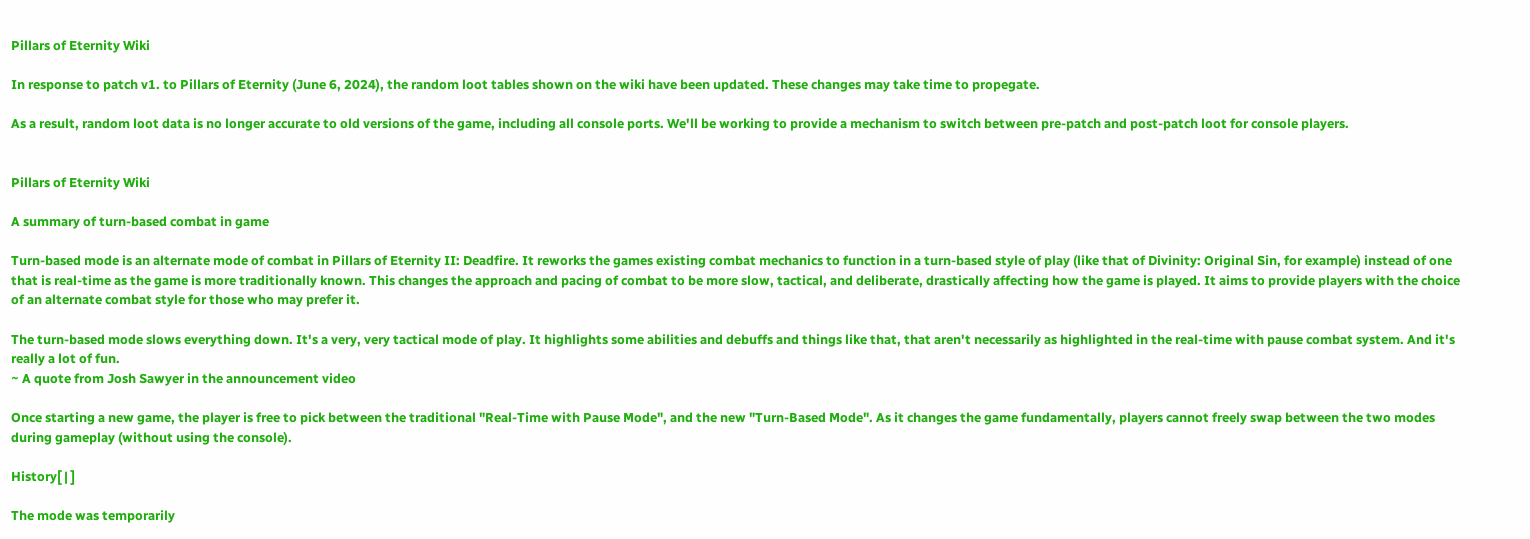Pillars of Eternity Wiki

In response to patch v1. to Pillars of Eternity (June 6, 2024), the random loot tables shown on the wiki have been updated. These changes may take time to propegate.

As a result, random loot data is no longer accurate to old versions of the game, including all console ports. We'll be working to provide a mechanism to switch between pre-patch and post-patch loot for console players.


Pillars of Eternity Wiki

A summary of turn-based combat in game

Turn-based mode is an alternate mode of combat in Pillars of Eternity II: Deadfire. It reworks the games existing combat mechanics to function in a turn-based style of play (like that of Divinity: Original Sin, for example) instead of one that is real-time as the game is more traditionally known. This changes the approach and pacing of combat to be more slow, tactical, and deliberate, drastically affecting how the game is played. It aims to provide players with the choice of an alternate combat style for those who may prefer it.

The turn-based mode slows everything down. It's a very, very tactical mode of play. It highlights some abilities and debuffs and things like that, that aren't necessarily as highlighted in the real-time with pause combat system. And it's really a lot of fun.
~ A quote from Josh Sawyer in the announcement video

Once starting a new game, the player is free to pick between the traditional "Real-Time with Pause Mode", and the new "Turn-Based Mode". As it changes the game fundamentally, players cannot freely swap between the two modes during gameplay (without using the console).

History[ | ]

The mode was temporarily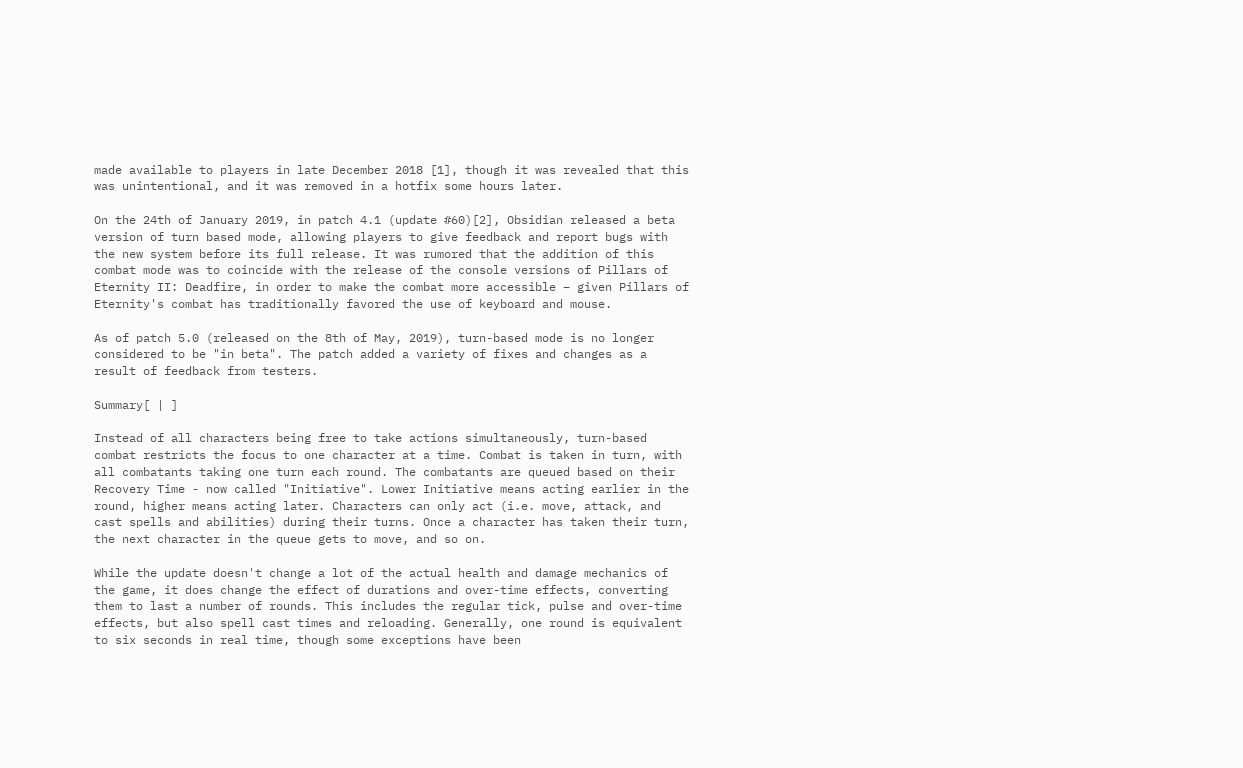made available to players in late December 2018 [1], though it was revealed that this was unintentional, and it was removed in a hotfix some hours later.

On the 24th of January 2019, in patch 4.1 (update #60)[2], Obsidian released a beta version of turn based mode, allowing players to give feedback and report bugs with the new system before its full release. It was rumored that the addition of this combat mode was to coincide with the release of the console versions of Pillars of Eternity II: Deadfire, in order to make the combat more accessible – given Pillars of Eternity's combat has traditionally favored the use of keyboard and mouse.

As of patch 5.0 (released on the 8th of May, 2019), turn-based mode is no longer considered to be "in beta". The patch added a variety of fixes and changes as a result of feedback from testers.

Summary[ | ]

Instead of all characters being free to take actions simultaneously, turn-based combat restricts the focus to one character at a time. Combat is taken in turn, with all combatants taking one turn each round. The combatants are queued based on their Recovery Time - now called "Initiative". Lower Initiative means acting earlier in the round, higher means acting later. Characters can only act (i.e. move, attack, and cast spells and abilities) during their turns. Once a character has taken their turn, the next character in the queue gets to move, and so on.

While the update doesn't change a lot of the actual health and damage mechanics of the game, it does change the effect of durations and over-time effects, converting them to last a number of rounds. This includes the regular tick, pulse and over-time effects, but also spell cast times and reloading. Generally, one round is equivalent to six seconds in real time, though some exceptions have been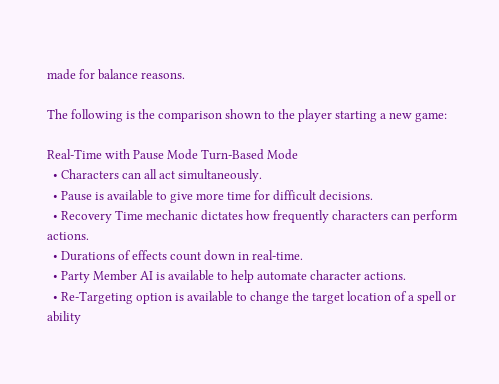made for balance reasons.

The following is the comparison shown to the player starting a new game:

Real-Time with Pause Mode Turn-Based Mode
  • Characters can all act simultaneously.
  • Pause is available to give more time for difficult decisions.
  • Recovery Time mechanic dictates how frequently characters can perform actions.
  • Durations of effects count down in real-time.
  • Party Member AI is available to help automate character actions.
  • Re-Targeting option is available to change the target location of a spell or ability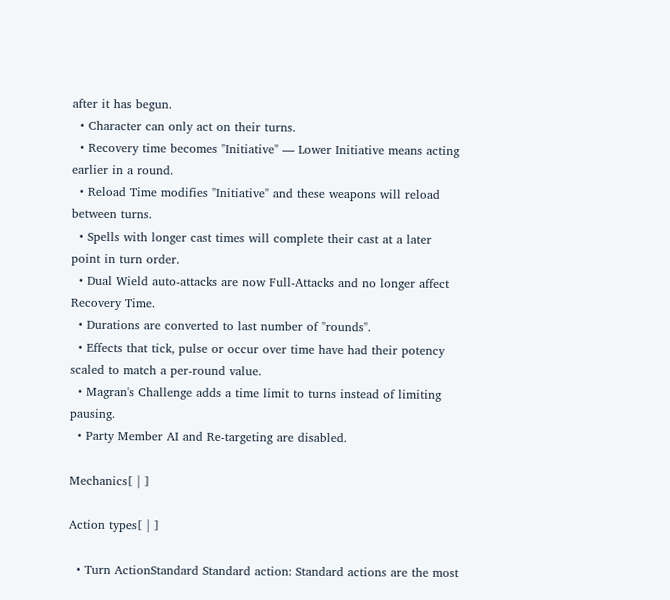after it has begun.
  • Character can only act on their turns.
  • Recovery time becomes "Initiative" — Lower Initiative means acting earlier in a round.
  • Reload Time modifies "Initiative" and these weapons will reload between turns.
  • Spells with longer cast times will complete their cast at a later point in turn order.
  • Dual Wield auto-attacks are now Full-Attacks and no longer affect Recovery Time.
  • Durations are converted to last number of "rounds".
  • Effects that tick, pulse or occur over time have had their potency scaled to match a per-round value.
  • Magran's Challenge adds a time limit to turns instead of limiting pausing.
  • Party Member AI and Re-targeting are disabled.

Mechanics[ | ]

Action types[ | ]

  • Turn ActionStandard Standard action: Standard actions are the most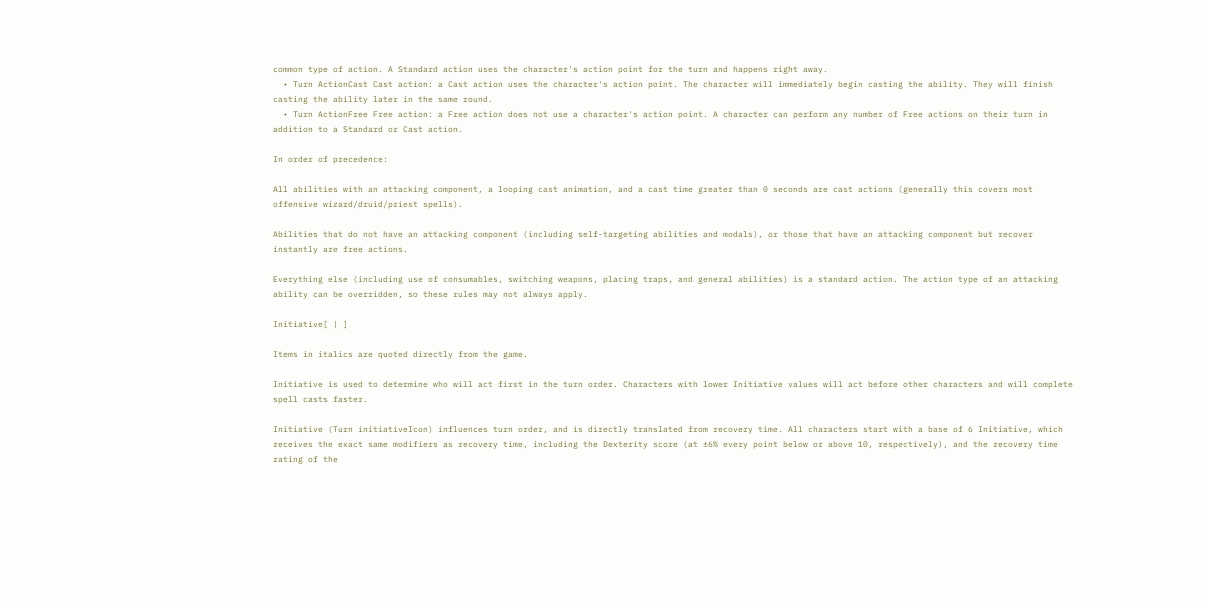common type of action. A Standard action uses the character's action point for the turn and happens right away.
  • Turn ActionCast Cast action: a Cast action uses the character's action point. The character will immediately begin casting the ability. They will finish casting the ability later in the same round.
  • Turn ActionFree Free action: a Free action does not use a character's action point. A character can perform any number of Free actions on their turn in addition to a Standard or Cast action.

In order of precedence:

All abilities with an attacking component, a looping cast animation, and a cast time greater than 0 seconds are cast actions (generally this covers most offensive wizard/druid/priest spells).

Abilities that do not have an attacking component (including self-targeting abilities and modals), or those that have an attacking component but recover instantly are free actions.

Everything else (including use of consumables, switching weapons, placing traps, and general abilities) is a standard action. The action type of an attacking ability can be overridden, so these rules may not always apply.

Initiative[ | ]

Items in italics are quoted directly from the game.

Initiative is used to determine who will act first in the turn order. Characters with lower Initiative values will act before other characters and will complete spell casts faster.

Initiative (Turn initiativeIcon) influences turn order, and is directly translated from recovery time. All characters start with a base of 6 Initiative, which receives the exact same modifiers as recovery time, including the Dexterity score (at ±6% every point below or above 10, respectively), and the recovery time rating of the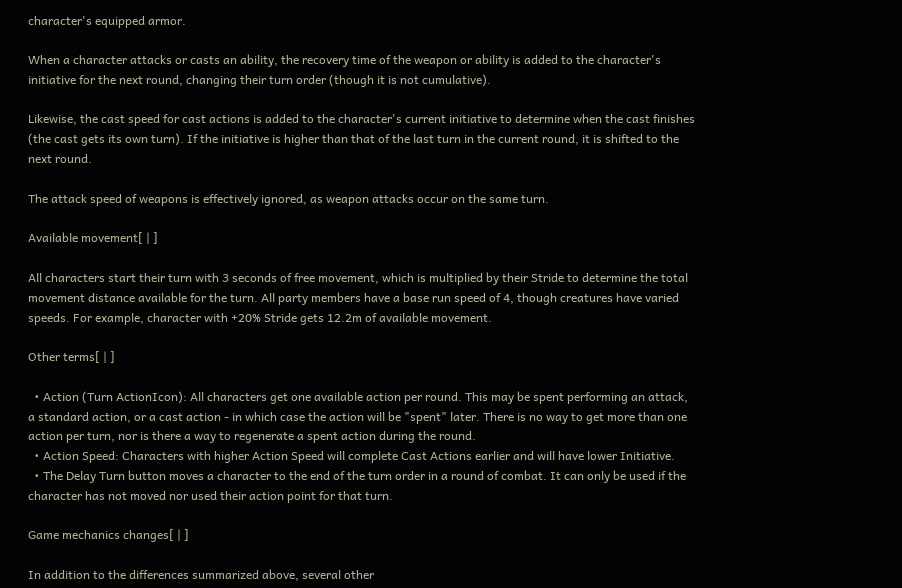character's equipped armor.

When a character attacks or casts an ability, the recovery time of the weapon or ability is added to the character's initiative for the next round, changing their turn order (though it is not cumulative).

Likewise, the cast speed for cast actions is added to the character's current initiative to determine when the cast finishes (the cast gets its own turn). If the initiative is higher than that of the last turn in the current round, it is shifted to the next round.

The attack speed of weapons is effectively ignored, as weapon attacks occur on the same turn.

Available movement[ | ]

All characters start their turn with 3 seconds of free movement, which is multiplied by their Stride to determine the total movement distance available for the turn. All party members have a base run speed of 4, though creatures have varied speeds. For example, character with +20% Stride gets 12.2m of available movement.

Other terms[ | ]

  • Action (Turn ActionIcon): All characters get one available action per round. This may be spent performing an attack, a standard action, or a cast action - in which case the action will be "spent" later. There is no way to get more than one action per turn, nor is there a way to regenerate a spent action during the round.
  • Action Speed: Characters with higher Action Speed will complete Cast Actions earlier and will have lower Initiative.
  • The Delay Turn button moves a character to the end of the turn order in a round of combat. It can only be used if the character has not moved nor used their action point for that turn.

Game mechanics changes[ | ]

In addition to the differences summarized above, several other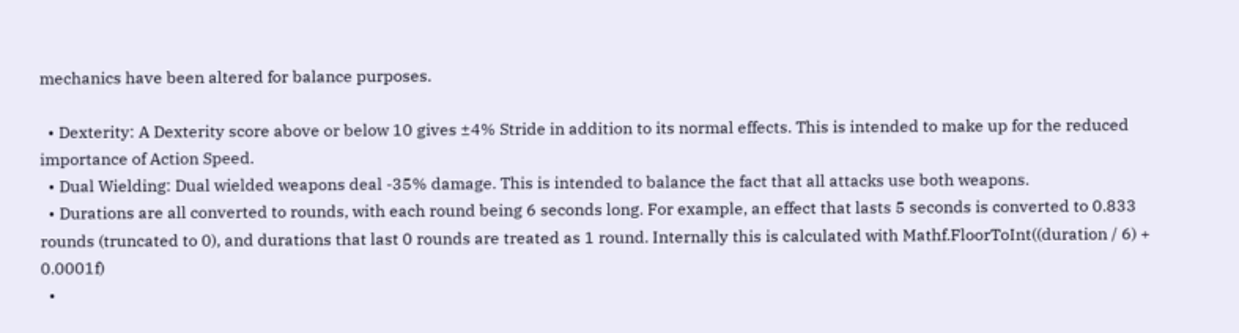mechanics have been altered for balance purposes.

  • Dexterity: A Dexterity score above or below 10 gives ±4% Stride in addition to its normal effects. This is intended to make up for the reduced importance of Action Speed.
  • Dual Wielding: Dual wielded weapons deal -35% damage. This is intended to balance the fact that all attacks use both weapons.
  • Durations are all converted to rounds, with each round being 6 seconds long. For example, an effect that lasts 5 seconds is converted to 0.833 rounds (truncated to 0), and durations that last 0 rounds are treated as 1 round. Internally this is calculated with Mathf.FloorToInt((duration / 6) + 0.0001f)
  •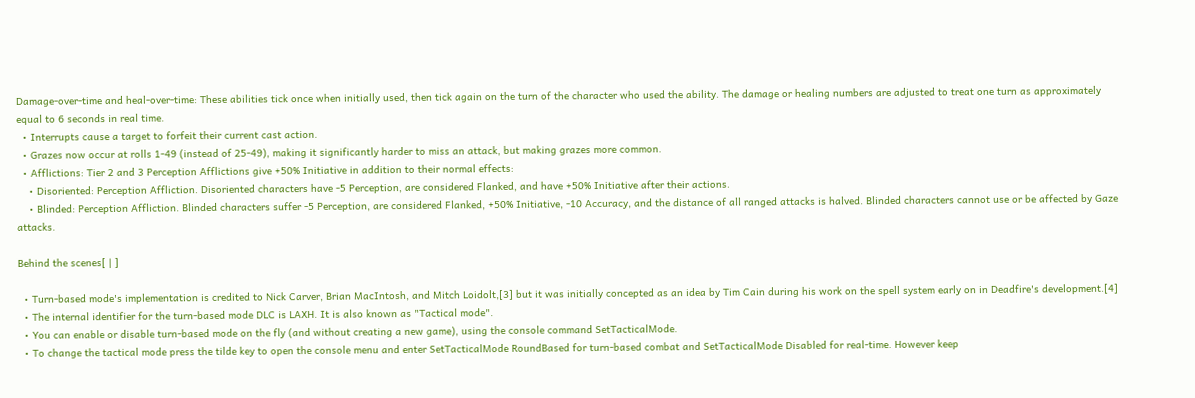Damage-over-time and heal-over-time: These abilities tick once when initially used, then tick again on the turn of the character who used the ability. The damage or healing numbers are adjusted to treat one turn as approximately equal to 6 seconds in real time.
  • Interrupts cause a target to forfeit their current cast action.
  • Grazes now occur at rolls 1-49 (instead of 25-49), making it significantly harder to miss an attack, but making grazes more common.
  • Afflictions: Tier 2 and 3 Perception Afflictions give +50% Initiative in addition to their normal effects:
    • Disoriented: Perception Affliction. Disoriented characters have -5 Perception, are considered Flanked, and have +50% Initiative after their actions.
    • Blinded: Perception Affliction. Blinded characters suffer -5 Perception, are considered Flanked, +50% Initiative, -10 Accuracy, and the distance of all ranged attacks is halved. Blinded characters cannot use or be affected by Gaze attacks.

Behind the scenes[ | ]

  • Turn-based mode's implementation is credited to Nick Carver, Brian MacIntosh, and Mitch Loidolt,[3] but it was initially concepted as an idea by Tim Cain during his work on the spell system early on in Deadfire's development.[4]
  • The internal identifier for the turn-based mode DLC is LAXH. It is also known as "Tactical mode".
  • You can enable or disable turn-based mode on the fly (and without creating a new game), using the console command SetTacticalMode.
  • To change the tactical mode press the tilde key to open the console menu and enter SetTacticalMode RoundBased for turn-based combat and SetTacticalMode Disabled for real-time. However keep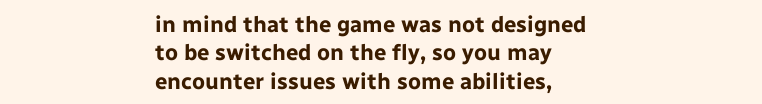in mind that the game was not designed to be switched on the fly, so you may encounter issues with some abilities,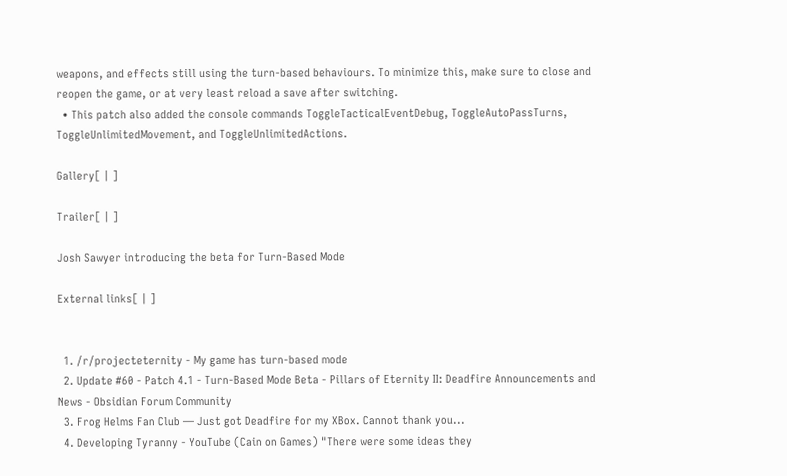weapons, and effects still using the turn-based behaviours. To minimize this, make sure to close and reopen the game, or at very least reload a save after switching.
  • This patch also added the console commands ToggleTacticalEventDebug, ToggleAutoPassTurns, ToggleUnlimitedMovement, and ToggleUnlimitedActions.

Gallery[ | ]

Trailer[ | ]

Josh Sawyer introducing the beta for Turn-Based Mode

External links[ | ]


  1. /r/projecteternity - My game has turn-based mode
  2. Update #60 - Patch 4.1 - Turn-Based Mode Beta - Pillars of Eternity II: Deadfire Announcements and News - Obsidian Forum Community
  3. Frog Helms Fan Club — Just got Deadfire for my XBox. Cannot thank you...
  4. Developing Tyranny - YouTube (Cain on Games) "There were some ideas they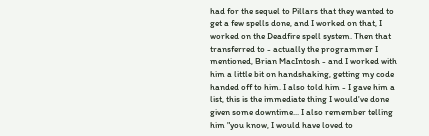had for the sequel to Pillars that they wanted to get a few spells done, and I worked on that, I worked on the Deadfire spell system. Then that transferred to - actually the programmer I mentioned, Brian MacIntosh - and I worked with him a little bit on handshaking, getting my code handed off to him. I also told him - I gave him a list, this is the immediate thing I would've done given some downtime... I also remember telling him "you know, I would have loved to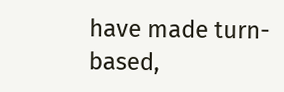have made turn-based,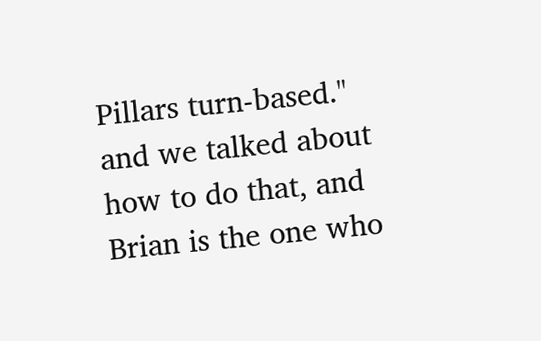Pillars turn-based." and we talked about how to do that, and Brian is the one who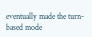eventually made the turn-based mode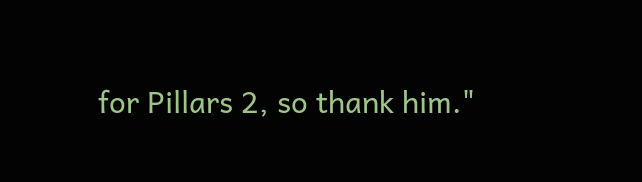for Pillars 2, so thank him."